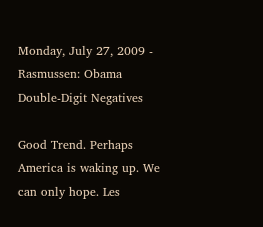Monday, July 27, 2009 - Rasmussen: Obama Double-Digit Negatives

Good Trend. Perhaps America is waking up. We can only hope. Les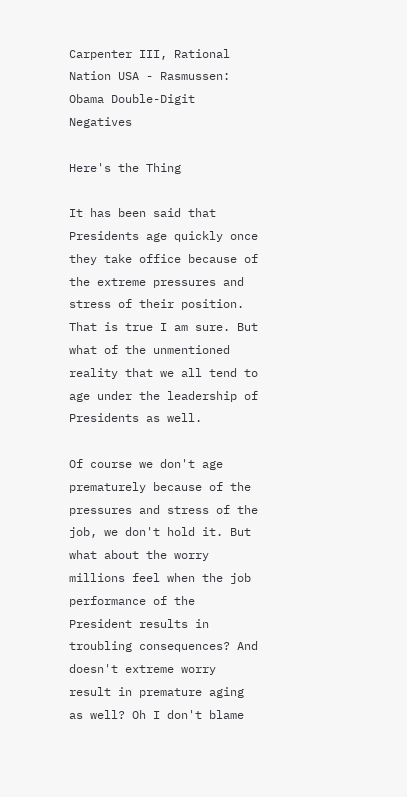Carpenter III, Rational Nation USA - Rasmussen: Obama Double-Digit Negatives

Here's the Thing

It has been said that Presidents age quickly once they take office because of the extreme pressures and stress of their position. That is true I am sure. But what of the unmentioned reality that we all tend to age under the leadership of Presidents as well.

Of course we don't age prematurely because of the pressures and stress of the job, we don't hold it. But what about the worry millions feel when the job performance of the President results in troubling consequences? And doesn't extreme worry result in premature aging as well? Oh I don't blame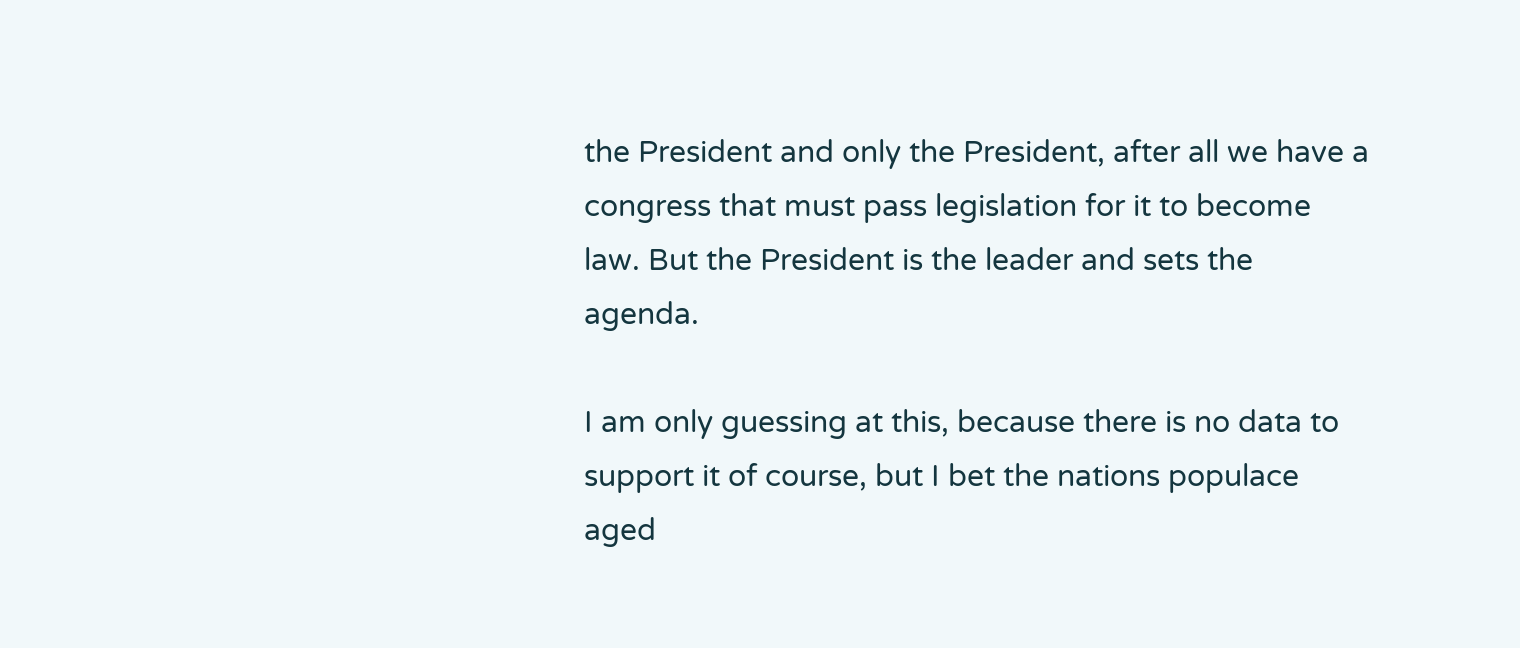the President and only the President, after all we have a congress that must pass legislation for it to become law. But the President is the leader and sets the agenda.

I am only guessing at this, because there is no data to support it of course, but I bet the nations populace aged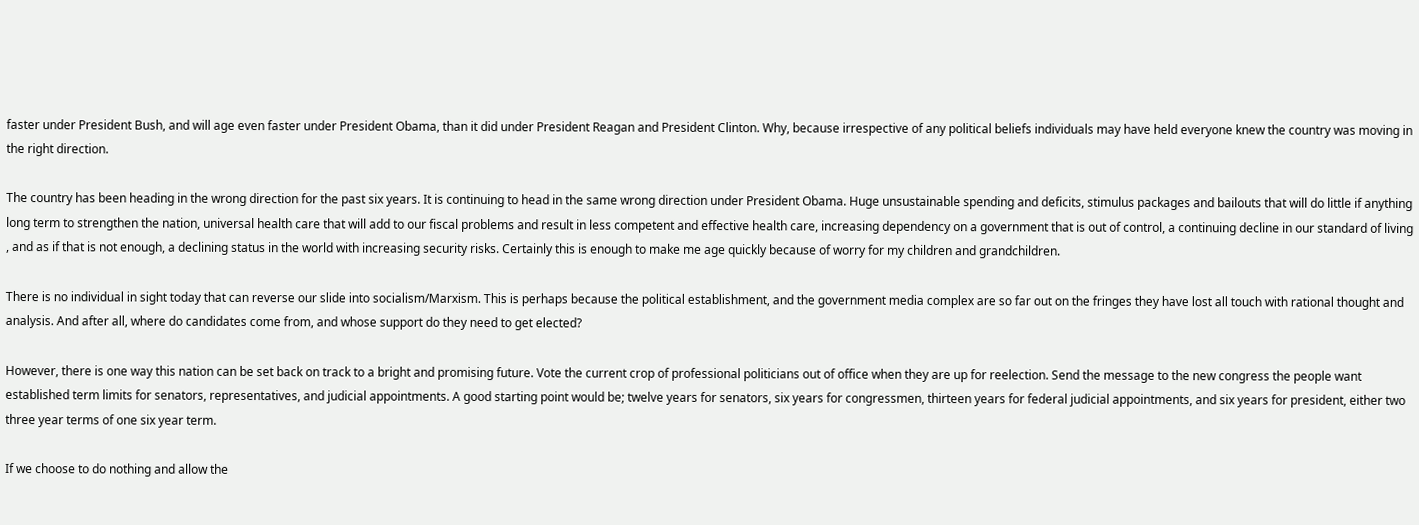faster under President Bush, and will age even faster under President Obama, than it did under President Reagan and President Clinton. Why, because irrespective of any political beliefs individuals may have held everyone knew the country was moving in the right direction.

The country has been heading in the wrong direction for the past six years. It is continuing to head in the same wrong direction under President Obama. Huge unsustainable spending and deficits, stimulus packages and bailouts that will do little if anything long term to strengthen the nation, universal health care that will add to our fiscal problems and result in less competent and effective health care, increasing dependency on a government that is out of control, a continuing decline in our standard of living , and as if that is not enough, a declining status in the world with increasing security risks. Certainly this is enough to make me age quickly because of worry for my children and grandchildren.

There is no individual in sight today that can reverse our slide into socialism/Marxism. This is perhaps because the political establishment, and the government media complex are so far out on the fringes they have lost all touch with rational thought and analysis. And after all, where do candidates come from, and whose support do they need to get elected?

However, there is one way this nation can be set back on track to a bright and promising future. Vote the current crop of professional politicians out of office when they are up for reelection. Send the message to the new congress the people want established term limits for senators, representatives, and judicial appointments. A good starting point would be; twelve years for senators, six years for congressmen, thirteen years for federal judicial appointments, and six years for president, either two three year terms of one six year term.

If we choose to do nothing and allow the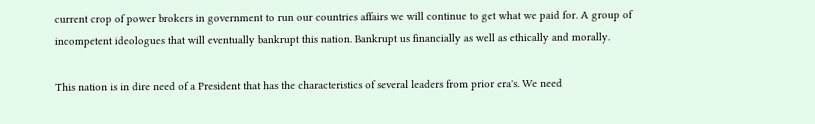current crop of power brokers in government to run our countries affairs we will continue to get what we paid for. A group of incompetent ideologues that will eventually bankrupt this nation. Bankrupt us financially as well as ethically and morally.

This nation is in dire need of a President that has the characteristics of several leaders from prior era's. We need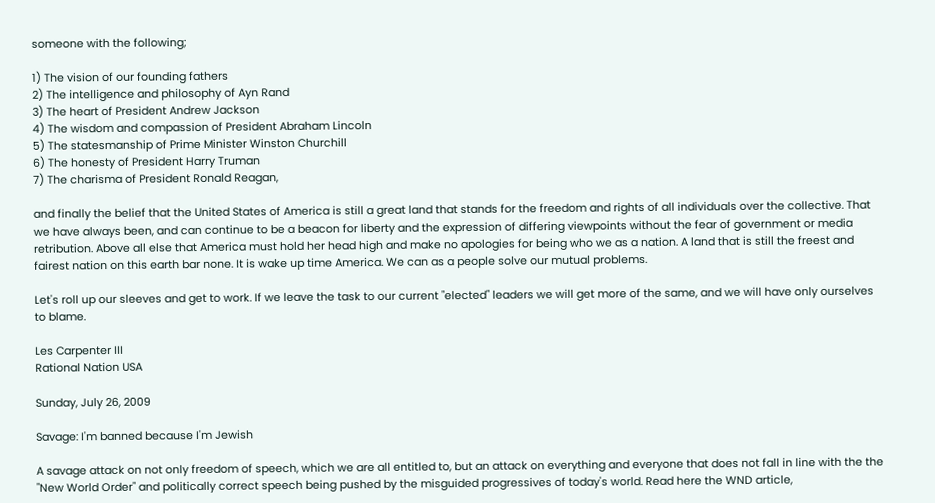someone with the following;

1) The vision of our founding fathers
2) The intelligence and philosophy of Ayn Rand
3) The heart of President Andrew Jackson
4) The wisdom and compassion of President Abraham Lincoln
5) The statesmanship of Prime Minister Winston Churchill
6) The honesty of President Harry Truman
7) The charisma of President Ronald Reagan,

and finally the belief that the United States of America is still a great land that stands for the freedom and rights of all individuals over the collective. That we have always been, and can continue to be a beacon for liberty and the expression of differing viewpoints without the fear of government or media retribution. Above all else that America must hold her head high and make no apologies for being who we as a nation. A land that is still the freest and fairest nation on this earth bar none. It is wake up time America. We can as a people solve our mutual problems.

Let's roll up our sleeves and get to work. If we leave the task to our current "elected" leaders we will get more of the same, and we will have only ourselves to blame.

Les Carpenter III
Rational Nation USA

Sunday, July 26, 2009

Savage: I'm banned because I'm Jewish

A savage attack on not only freedom of speech, which we are all entitled to, but an attack on everything and everyone that does not fall in line with the the "New World Order" and politically correct speech being pushed by the misguided progressives of today's world. Read here the WND article,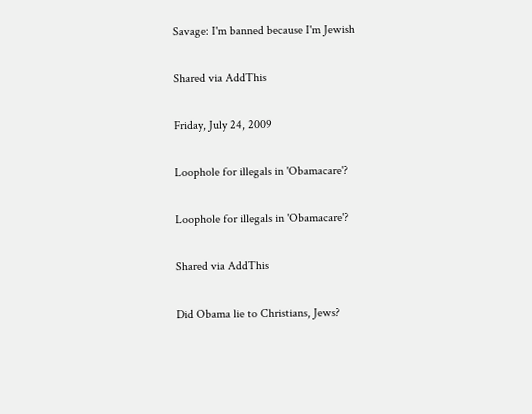Savage: I'm banned because I'm Jewish

Shared via AddThis

Friday, July 24, 2009

Loophole for illegals in 'Obamacare'?

Loophole for illegals in 'Obamacare'?

Shared via AddThis

Did Obama lie to Christians, Jews?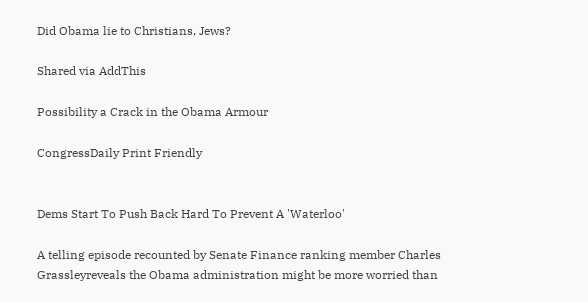Did Obama lie to Christians, Jews?

Shared via AddThis

Possibility a Crack in the Obama Armour

CongressDaily Print Friendly


Dems Start To Push Back Hard To Prevent A 'Waterloo'

A telling episode recounted by Senate Finance ranking member Charles Grassleyreveals the Obama administration might be more worried than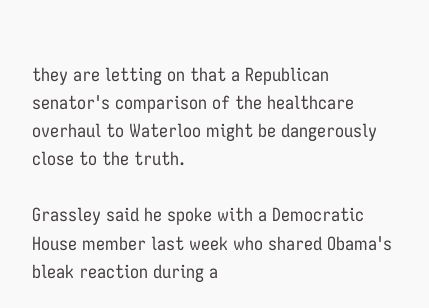they are letting on that a Republican senator's comparison of the healthcare overhaul to Waterloo might be dangerously close to the truth.

Grassley said he spoke with a Democratic House member last week who shared Obama's bleak reaction during a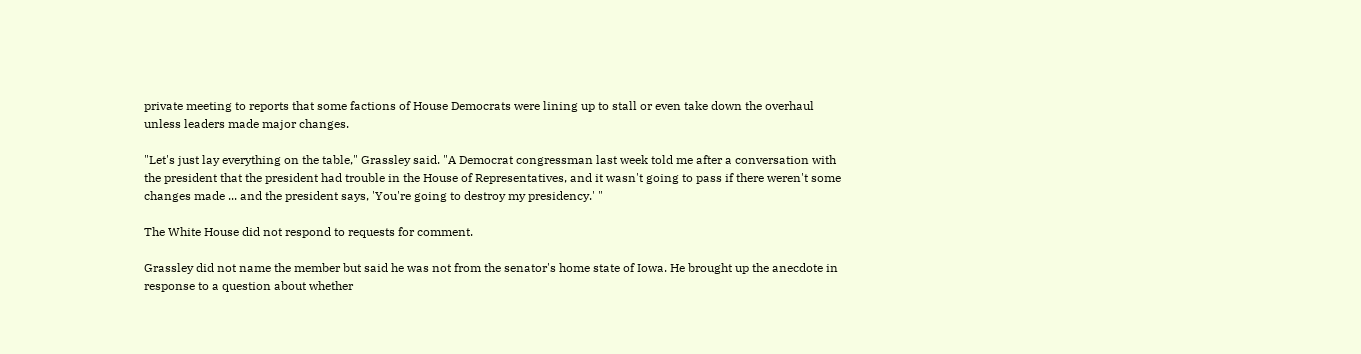private meeting to reports that some factions of House Democrats were lining up to stall or even take down the overhaul unless leaders made major changes.

"Let's just lay everything on the table," Grassley said. "A Democrat congressman last week told me after a conversation with the president that the president had trouble in the House of Representatives, and it wasn't going to pass if there weren't some changes made ... and the president says, 'You're going to destroy my presidency.' "

The White House did not respond to requests for comment.

Grassley did not name the member but said he was not from the senator's home state of Iowa. He brought up the anecdote in response to a question about whether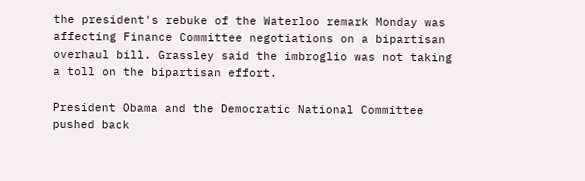the president's rebuke of the Waterloo remark Monday was affecting Finance Committee negotiations on a bipartisan overhaul bill. Grassley said the imbroglio was not taking a toll on the bipartisan effort.

President Obama and the Democratic National Committee pushed back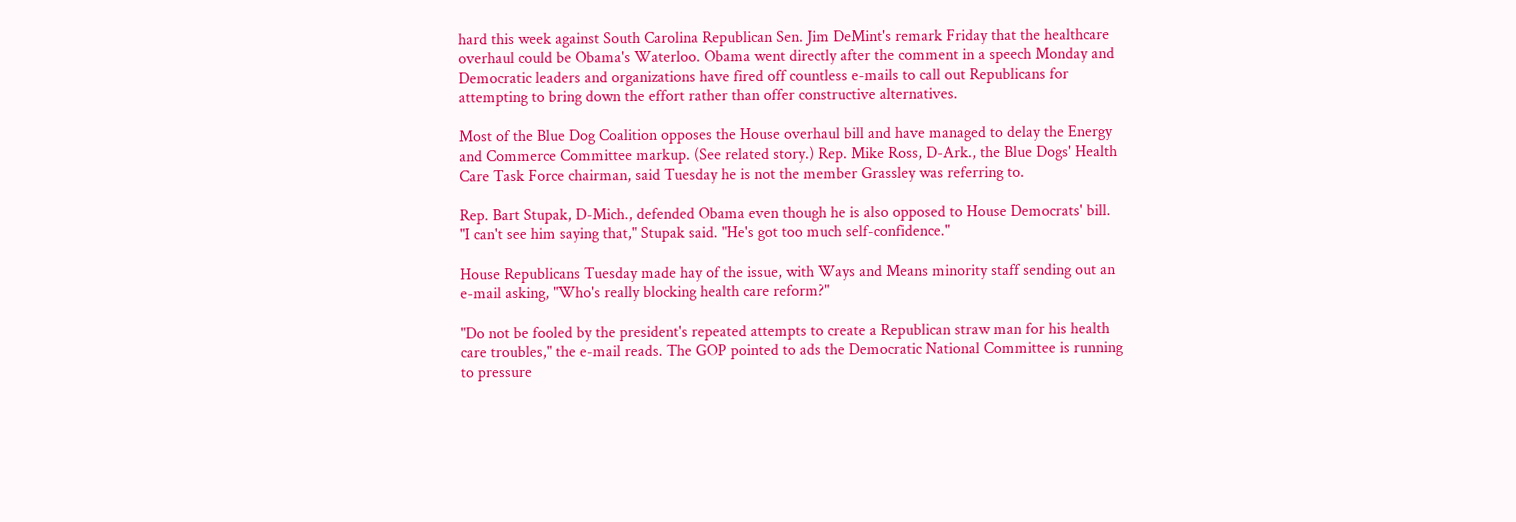hard this week against South Carolina Republican Sen. Jim DeMint's remark Friday that the healthcare overhaul could be Obama's Waterloo. Obama went directly after the comment in a speech Monday and Democratic leaders and organizations have fired off countless e-mails to call out Republicans for attempting to bring down the effort rather than offer constructive alternatives.

Most of the Blue Dog Coalition opposes the House overhaul bill and have managed to delay the Energy and Commerce Committee markup. (See related story.) Rep. Mike Ross, D-Ark., the Blue Dogs' Health Care Task Force chairman, said Tuesday he is not the member Grassley was referring to.

Rep. Bart Stupak, D-Mich., defended Obama even though he is also opposed to House Democrats' bill. "I can't see him saying that," Stupak said. "He's got too much self-confidence."

House Republicans Tuesday made hay of the issue, with Ways and Means minority staff sending out an e-mail asking, "Who's really blocking health care reform?"

"Do not be fooled by the president's repeated attempts to create a Republican straw man for his health care troubles," the e-mail reads. The GOP pointed to ads the Democratic National Committee is running to pressure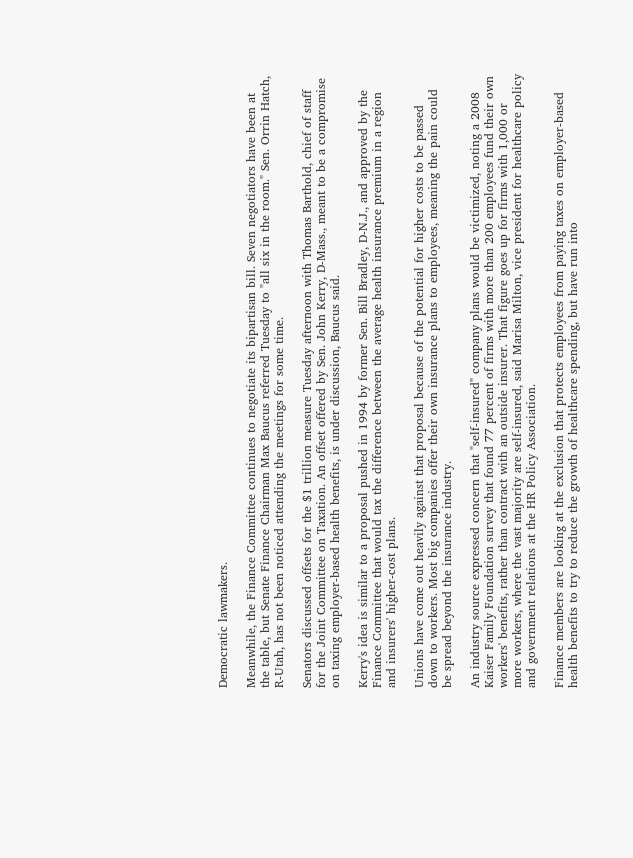Democratic lawmakers.

Meanwhile, the Finance Committee continues to negotiate its bipartisan bill. Seven negotiators have been at the table, but Senate Finance Chairman Max Baucus referred Tuesday to "all six in the room." Sen. Orrin Hatch, R-Utah, has not been noticed attending the meetings for some time.

Senators discussed offsets for the $1 trillion measure Tuesday afternoon with Thomas Barthold, chief of staff for the Joint Committee on Taxation. An offset offered by Sen. John Kerry, D-Mass., meant to be a compromise on taxing employer-based health benefits, is under discussion, Baucus said.

Kerry's idea is similar to a proposal pushed in 1994 by former Sen. Bill Bradley, D-N.J., and approved by the Finance Committee that would tax the difference between the average health insurance premium in a region and insurers' higher-cost plans.

Unions have come out heavily against that proposal because of the potential for higher costs to be passed down to workers. Most big companies offer their own insurance plans to employees, meaning the pain could be spread beyond the insurance industry.

An industry source expressed concern that "self-insured" company plans would be victimized, noting a 2008 Kaiser Family Foundation survey that found 77 percent of firms with more than 200 employees fund their own workers' benefits, rather than contract with an outside insurer. That figure goes up for firms with 1,000 or more workers, where the vast majority are self-insured, said Marisa Milton, vice president for healthcare policy and government relations at the HR Policy Association.

Finance members are looking at the exclusion that protects employees from paying taxes on employer-based health benefits to try to reduce the growth of healthcare spending, but have run into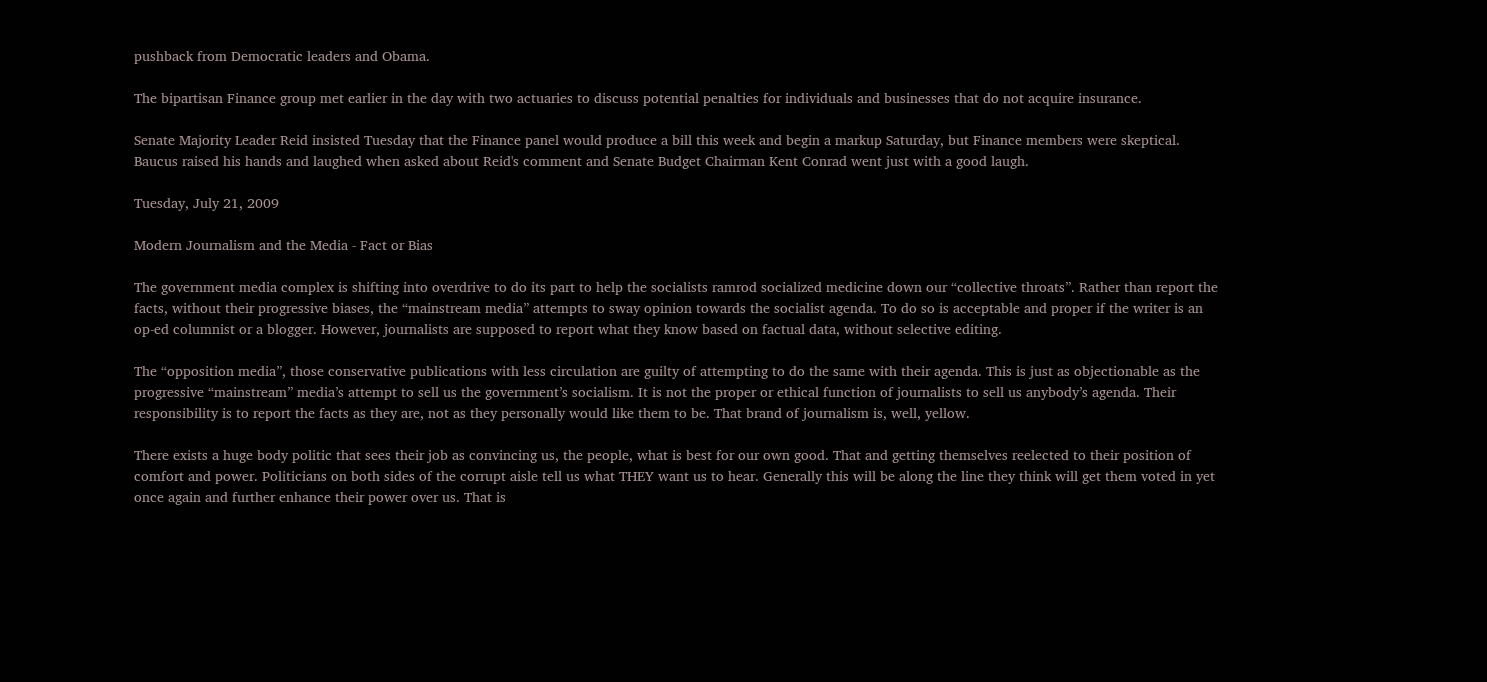pushback from Democratic leaders and Obama.

The bipartisan Finance group met earlier in the day with two actuaries to discuss potential penalties for individuals and businesses that do not acquire insurance.

Senate Majority Leader Reid insisted Tuesday that the Finance panel would produce a bill this week and begin a markup Saturday, but Finance members were skeptical. Baucus raised his hands and laughed when asked about Reid's comment and Senate Budget Chairman Kent Conrad went just with a good laugh.

Tuesday, July 21, 2009

Modern Journalism and the Media - Fact or Bias

The government media complex is shifting into overdrive to do its part to help the socialists ramrod socialized medicine down our “collective throats”. Rather than report the facts, without their progressive biases, the “mainstream media” attempts to sway opinion towards the socialist agenda. To do so is acceptable and proper if the writer is an op-ed columnist or a blogger. However, journalists are supposed to report what they know based on factual data, without selective editing.

The “opposition media”, those conservative publications with less circulation are guilty of attempting to do the same with their agenda. This is just as objectionable as the progressive “mainstream” media’s attempt to sell us the government’s socialism. It is not the proper or ethical function of journalists to sell us anybody’s agenda. Their responsibility is to report the facts as they are, not as they personally would like them to be. That brand of journalism is, well, yellow.

There exists a huge body politic that sees their job as convincing us, the people, what is best for our own good. That and getting themselves reelected to their position of comfort and power. Politicians on both sides of the corrupt aisle tell us what THEY want us to hear. Generally this will be along the line they think will get them voted in yet once again and further enhance their power over us. That is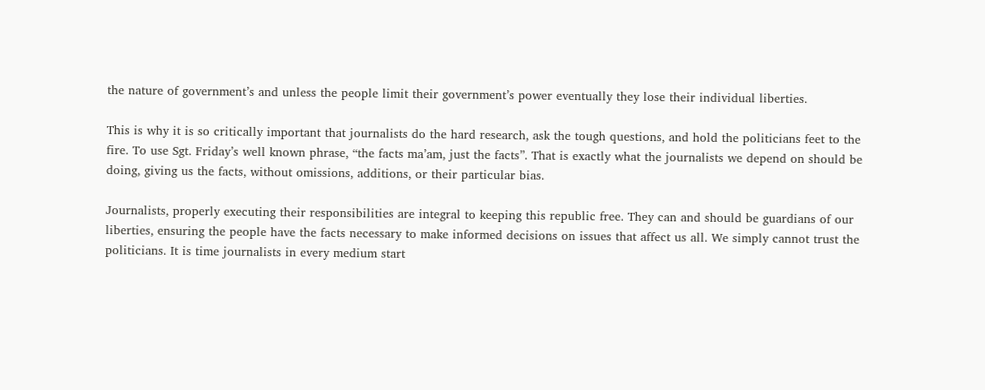the nature of government’s and unless the people limit their government’s power eventually they lose their individual liberties.

This is why it is so critically important that journalists do the hard research, ask the tough questions, and hold the politicians feet to the fire. To use Sgt. Friday’s well known phrase, “the facts ma’am, just the facts”. That is exactly what the journalists we depend on should be doing, giving us the facts, without omissions, additions, or their particular bias.

Journalists, properly executing their responsibilities are integral to keeping this republic free. They can and should be guardians of our liberties, ensuring the people have the facts necessary to make informed decisions on issues that affect us all. We simply cannot trust the politicians. It is time journalists in every medium start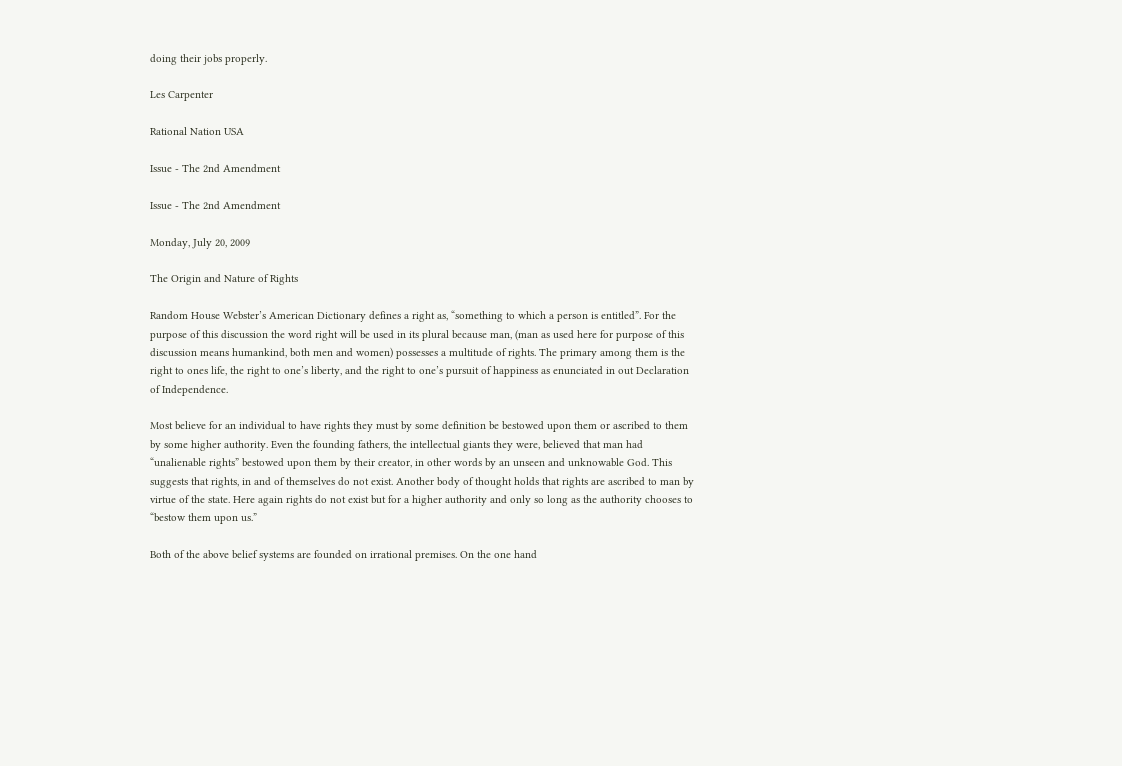doing their jobs properly.

Les Carpenter

Rational Nation USA

Issue - The 2nd Amendment

Issue - The 2nd Amendment

Monday, July 20, 2009

The Origin and Nature of Rights

Random House Webster’s American Dictionary defines a right as, “something to which a person is entitled”. For the purpose of this discussion the word right will be used in its plural because man, (man as used here for purpose of this discussion means humankind, both men and women) possesses a multitude of rights. The primary among them is the right to ones life, the right to one’s liberty, and the right to one’s pursuit of happiness as enunciated in out Declaration of Independence.

Most believe for an individual to have rights they must by some definition be bestowed upon them or ascribed to them by some higher authority. Even the founding fathers, the intellectual giants they were, believed that man had “unalienable rights” bestowed upon them by their creator, in other words by an unseen and unknowable God. This suggests that rights, in and of themselves do not exist. Another body of thought holds that rights are ascribed to man by virtue of the state. Here again rights do not exist but for a higher authority and only so long as the authority chooses to “bestow them upon us.”

Both of the above belief systems are founded on irrational premises. On the one hand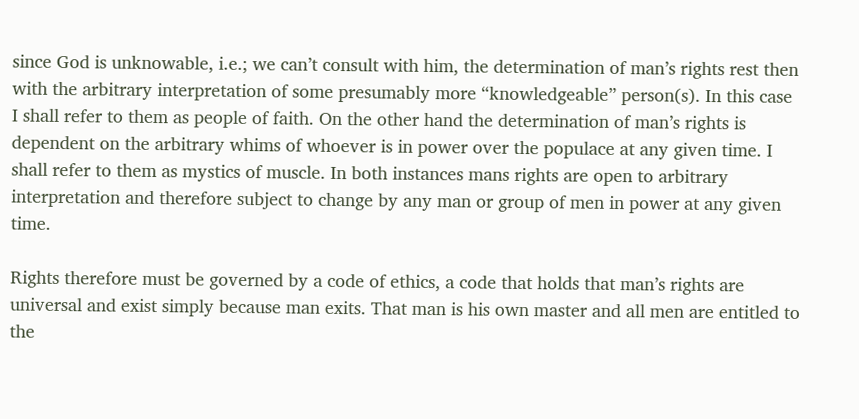since God is unknowable, i.e.; we can’t consult with him, the determination of man’s rights rest then with the arbitrary interpretation of some presumably more “knowledgeable” person(s). In this case I shall refer to them as people of faith. On the other hand the determination of man’s rights is dependent on the arbitrary whims of whoever is in power over the populace at any given time. I shall refer to them as mystics of muscle. In both instances mans rights are open to arbitrary interpretation and therefore subject to change by any man or group of men in power at any given time.

Rights therefore must be governed by a code of ethics, a code that holds that man’s rights are universal and exist simply because man exits. That man is his own master and all men are entitled to the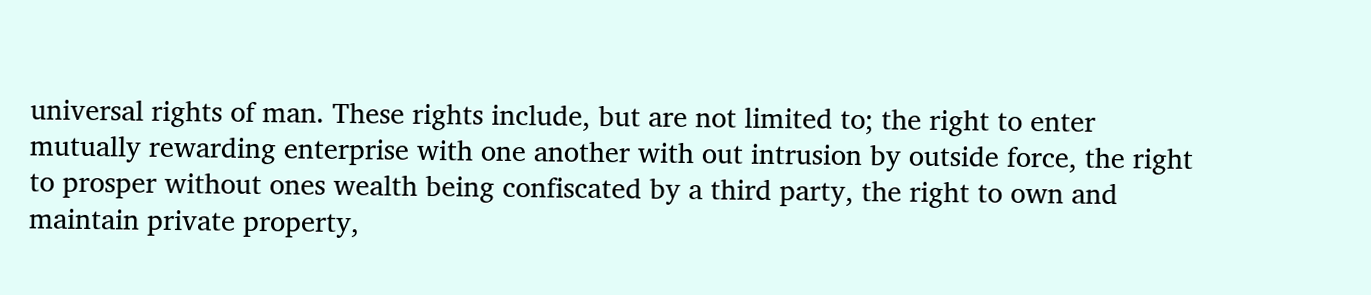universal rights of man. These rights include, but are not limited to; the right to enter mutually rewarding enterprise with one another with out intrusion by outside force, the right to prosper without ones wealth being confiscated by a third party, the right to own and maintain private property,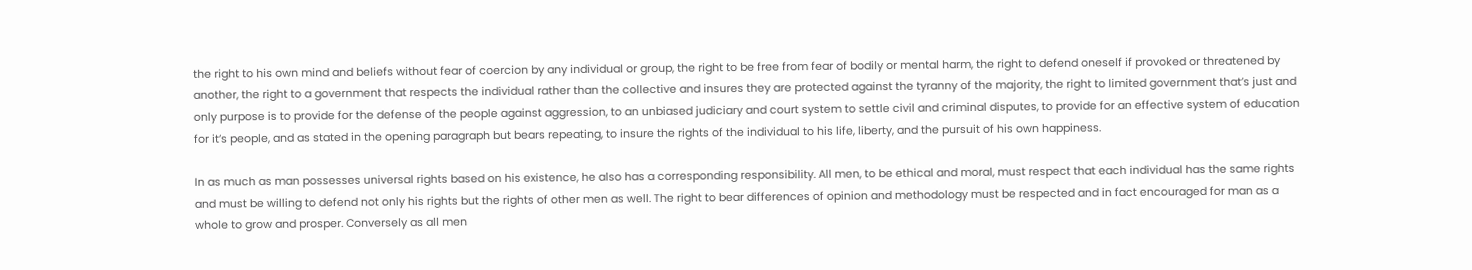the right to his own mind and beliefs without fear of coercion by any individual or group, the right to be free from fear of bodily or mental harm, the right to defend oneself if provoked or threatened by another, the right to a government that respects the individual rather than the collective and insures they are protected against the tyranny of the majority, the right to limited government that’s just and only purpose is to provide for the defense of the people against aggression, to an unbiased judiciary and court system to settle civil and criminal disputes, to provide for an effective system of education for it’s people, and as stated in the opening paragraph but bears repeating, to insure the rights of the individual to his life, liberty, and the pursuit of his own happiness.

In as much as man possesses universal rights based on his existence, he also has a corresponding responsibility. All men, to be ethical and moral, must respect that each individual has the same rights and must be willing to defend not only his rights but the rights of other men as well. The right to bear differences of opinion and methodology must be respected and in fact encouraged for man as a whole to grow and prosper. Conversely as all men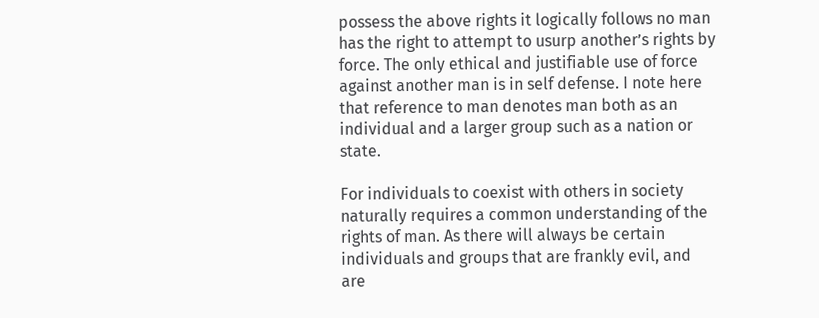possess the above rights it logically follows no man has the right to attempt to usurp another’s rights by force. The only ethical and justifiable use of force against another man is in self defense. I note here that reference to man denotes man both as an individual and a larger group such as a nation or state.

For individuals to coexist with others in society naturally requires a common understanding of the rights of man. As there will always be certain individuals and groups that are frankly evil, and are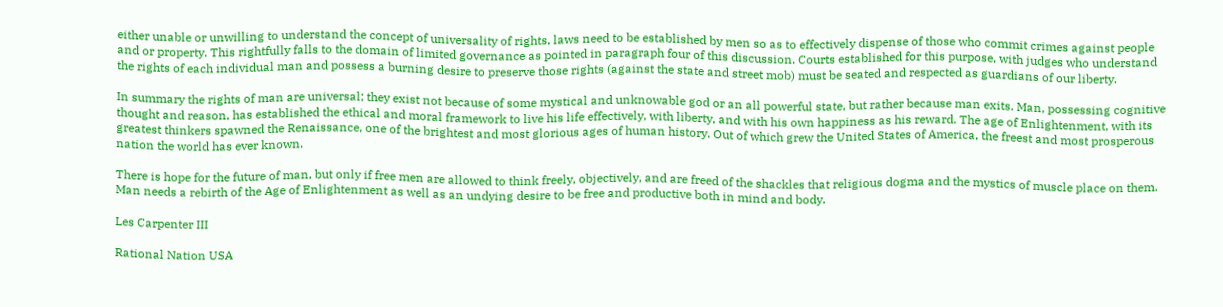either unable or unwilling to understand the concept of universality of rights, laws need to be established by men so as to effectively dispense of those who commit crimes against people and or property. This rightfully falls to the domain of limited governance as pointed in paragraph four of this discussion. Courts established for this purpose, with judges who understand the rights of each individual man and possess a burning desire to preserve those rights (against the state and street mob) must be seated and respected as guardians of our liberty.

In summary the rights of man are universal; they exist not because of some mystical and unknowable god or an all powerful state, but rather because man exits. Man, possessing cognitive thought and reason, has established the ethical and moral framework to live his life effectively, with liberty, and with his own happiness as his reward. The age of Enlightenment, with its greatest thinkers spawned the Renaissance, one of the brightest and most glorious ages of human history. Out of which grew the United States of America, the freest and most prosperous nation the world has ever known.

There is hope for the future of man, but only if free men are allowed to think freely, objectively, and are freed of the shackles that religious dogma and the mystics of muscle place on them. Man needs a rebirth of the Age of Enlightenment as well as an undying desire to be free and productive both in mind and body.

Les Carpenter III

Rational Nation USA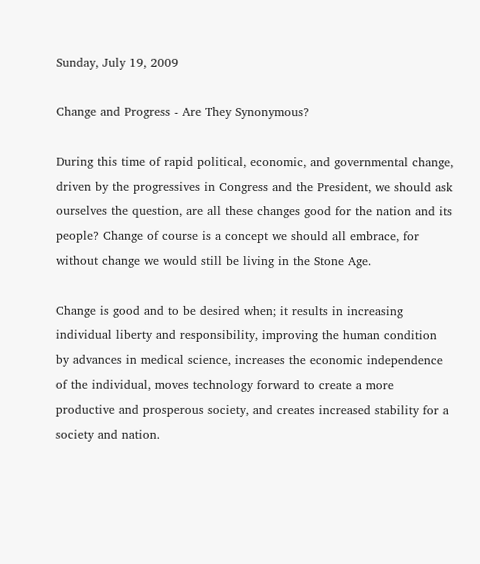Sunday, July 19, 2009

Change and Progress - Are They Synonymous?

During this time of rapid political, economic, and governmental change, driven by the progressives in Congress and the President, we should ask ourselves the question, are all these changes good for the nation and its people? Change of course is a concept we should all embrace, for without change we would still be living in the Stone Age.

Change is good and to be desired when; it results in increasing individual liberty and responsibility, improving the human condition by advances in medical science, increases the economic independence of the individual, moves technology forward to create a more productive and prosperous society, and creates increased stability for a society and nation.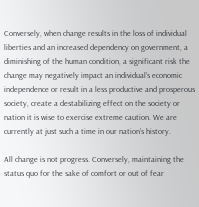Conversely, when change results in the loss of individual liberties and an increased dependency on government, a diminishing of the human condition, a significant risk the change may negatively impact an individual’s economic independence or result in a less productive and prosperous society, create a destabilizing effect on the society or nation it is wise to exercise extreme caution. We are currently at just such a time in our nation’s history.

All change is not progress. Conversely, maintaining the status quo for the sake of comfort or out of fear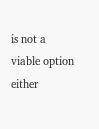is not a viable option either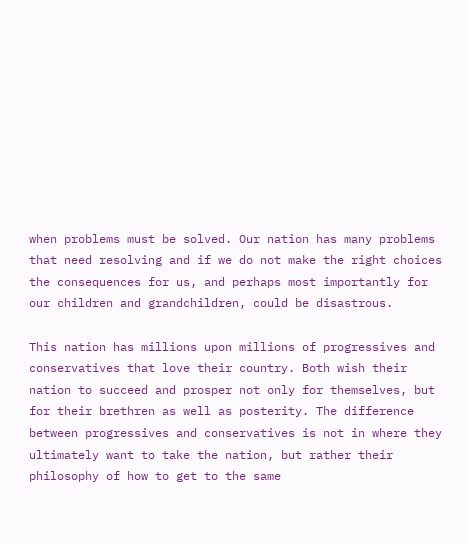when problems must be solved. Our nation has many problems that need resolving and if we do not make the right choices the consequences for us, and perhaps most importantly for our children and grandchildren, could be disastrous.

This nation has millions upon millions of progressives and conservatives that love their country. Both wish their nation to succeed and prosper not only for themselves, but for their brethren as well as posterity. The difference between progressives and conservatives is not in where they ultimately want to take the nation, but rather their philosophy of how to get to the same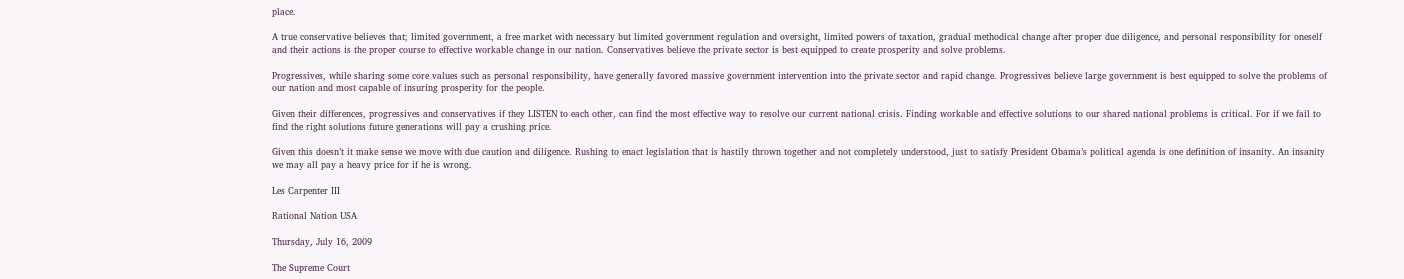place.

A true conservative believes that; limited government, a free market with necessary but limited government regulation and oversight, limited powers of taxation, gradual methodical change after proper due diligence, and personal responsibility for oneself and their actions is the proper course to effective workable change in our nation. Conservatives believe the private sector is best equipped to create prosperity and solve problems.

Progressives, while sharing some core values such as personal responsibility, have generally favored massive government intervention into the private sector and rapid change. Progressives believe large government is best equipped to solve the problems of our nation and most capable of insuring prosperity for the people.

Given their differences, progressives and conservatives if they LISTEN to each other, can find the most effective way to resolve our current national crisis. Finding workable and effective solutions to our shared national problems is critical. For if we fail to find the right solutions future generations will pay a crushing price.

Given this doesn’t it make sense we move with due caution and diligence. Rushing to enact legislation that is hastily thrown together and not completely understood, just to satisfy President Obama’s political agenda is one definition of insanity. An insanity we may all pay a heavy price for if he is wrong.

Les Carpenter III

Rational Nation USA

Thursday, July 16, 2009

The Supreme Court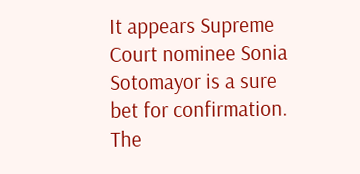It appears Supreme Court nominee Sonia Sotomayor is a sure bet for confirmation. The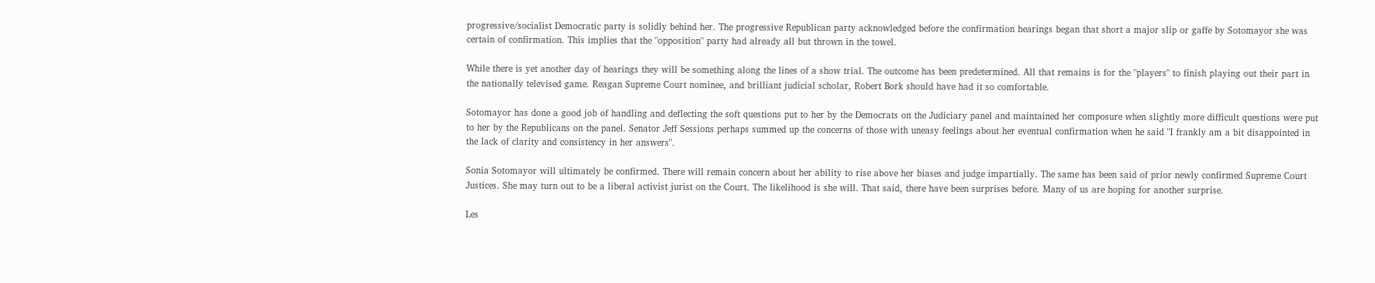progressive/socialist Democratic party is solidly behind her. The progressive Republican party acknowledged before the confirmation hearings began that short a major slip or gaffe by Sotomayor she was certain of confirmation. This implies that the "opposition" party had already all but thrown in the towel.

While there is yet another day of hearings they will be something along the lines of a show trial. The outcome has been predetermined. All that remains is for the "players" to finish playing out their part in the nationally televised game. Reagan Supreme Court nominee, and brilliant judicial scholar, Robert Bork should have had it so comfortable.

Sotomayor has done a good job of handling and deflecting the soft questions put to her by the Democrats on the Judiciary panel and maintained her composure when slightly more difficult questions were put to her by the Republicans on the panel. Senator Jeff Sessions perhaps summed up the concerns of those with uneasy feelings about her eventual confirmation when he said "I frankly am a bit disappointed in the lack of clarity and consistency in her answers".

Sonia Sotomayor will ultimately be confirmed. There will remain concern about her ability to rise above her biases and judge impartially. The same has been said of prior newly confirmed Supreme Court Justices. She may turn out to be a liberal activist jurist on the Court. The likelihood is she will. That said, there have been surprises before. Many of us are hoping for another surprise.

Les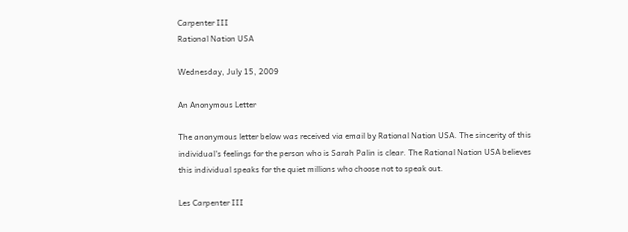Carpenter III
Rational Nation USA

Wednesday, July 15, 2009

An Anonymous Letter

The anonymous letter below was received via email by Rational Nation USA. The sincerity of this individual's feelings for the person who is Sarah Palin is clear. The Rational Nation USA believes this individual speaks for the quiet millions who choose not to speak out.

Les Carpenter III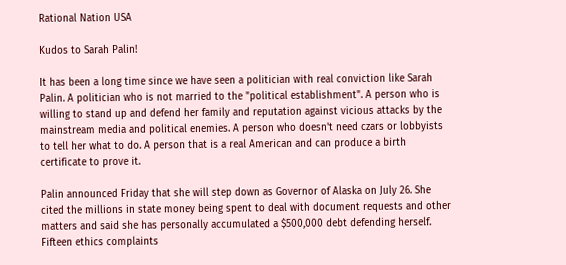Rational Nation USA

Kudos to Sarah Palin!

It has been a long time since we have seen a politician with real conviction like Sarah Palin. A politician who is not married to the "political establishment". A person who is willing to stand up and defend her family and reputation against vicious attacks by the mainstream media and political enemies. A person who doesn't need czars or lobbyists to tell her what to do. A person that is a real American and can produce a birth certificate to prove it.

Palin announced Friday that she will step down as Governor of Alaska on July 26. She cited the millions in state money being spent to deal with document requests and other matters and said she has personally accumulated a $500,000 debt defending herself. Fifteen ethics complaints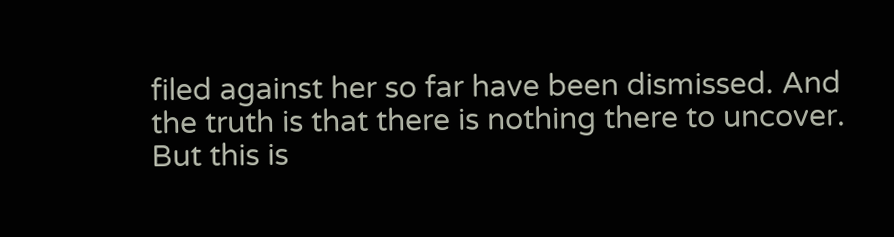filed against her so far have been dismissed. And the truth is that there is nothing there to uncover. But this is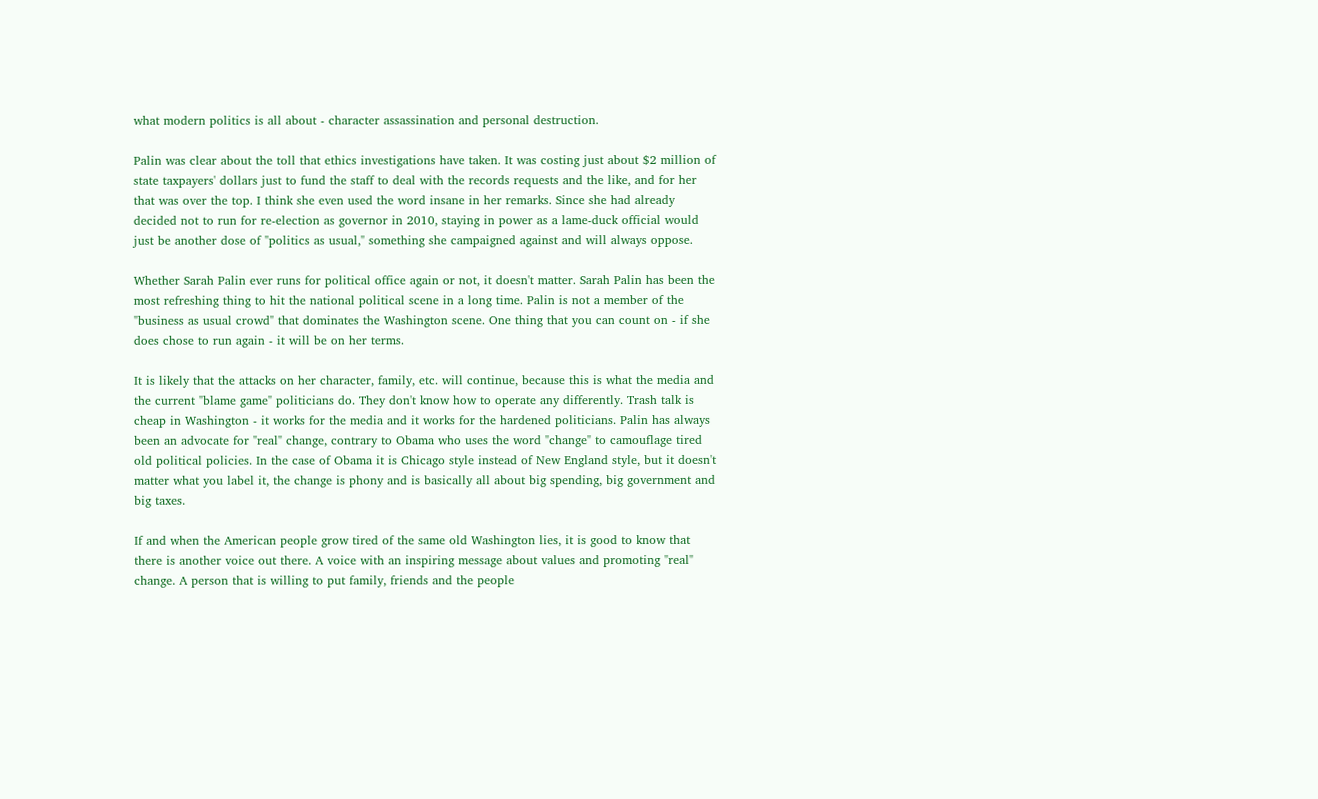what modern politics is all about - character assassination and personal destruction.

Palin was clear about the toll that ethics investigations have taken. It was costing just about $2 million of state taxpayers' dollars just to fund the staff to deal with the records requests and the like, and for her that was over the top. I think she even used the word insane in her remarks. Since she had already decided not to run for re-election as governor in 2010, staying in power as a lame-duck official would just be another dose of "politics as usual," something she campaigned against and will always oppose.

Whether Sarah Palin ever runs for political office again or not, it doesn't matter. Sarah Palin has been the most refreshing thing to hit the national political scene in a long time. Palin is not a member of the "business as usual crowd" that dominates the Washington scene. One thing that you can count on - if she does chose to run again - it will be on her terms.

It is likely that the attacks on her character, family, etc. will continue, because this is what the media and the current "blame game" politicians do. They don't know how to operate any differently. Trash talk is cheap in Washington - it works for the media and it works for the hardened politicians. Palin has always been an advocate for "real" change, contrary to Obama who uses the word "change" to camouflage tired old political policies. In the case of Obama it is Chicago style instead of New England style, but it doesn't matter what you label it, the change is phony and is basically all about big spending, big government and big taxes.

If and when the American people grow tired of the same old Washington lies, it is good to know that there is another voice out there. A voice with an inspiring message about values and promoting "real" change. A person that is willing to put family, friends and the people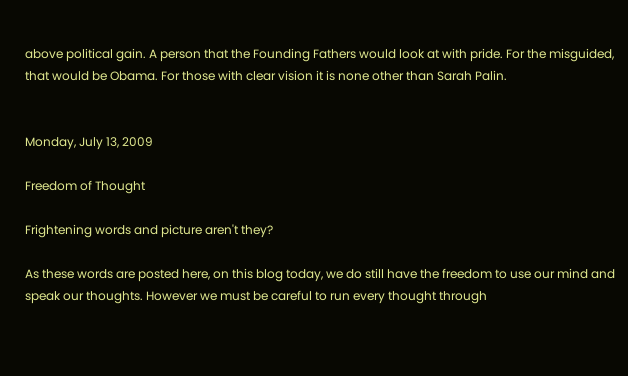above political gain. A person that the Founding Fathers would look at with pride. For the misguided, that would be Obama. For those with clear vision it is none other than Sarah Palin.


Monday, July 13, 2009

Freedom of Thought

Frightening words and picture aren't they?

As these words are posted here, on this blog today, we do still have the freedom to use our mind and speak our thoughts. However we must be careful to run every thought through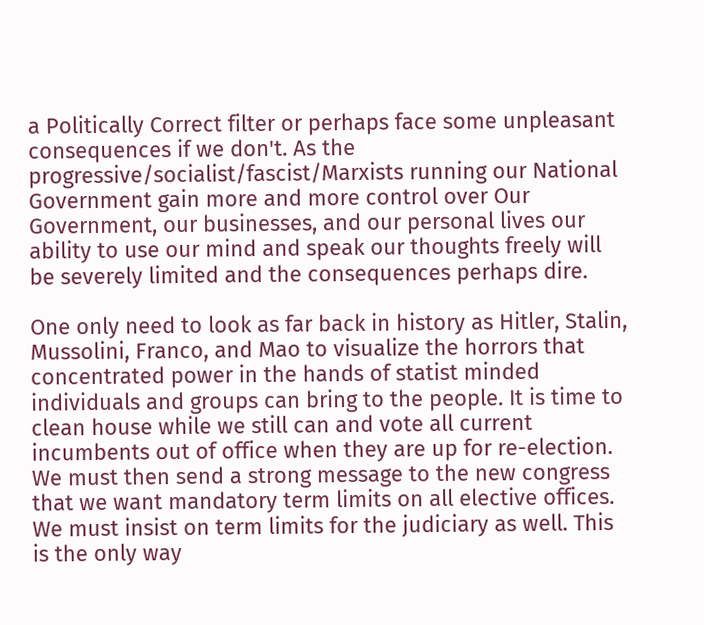a Politically Correct filter or perhaps face some unpleasant consequences if we don't. As the progressive/socialist/fascist/Marxists running our National Government gain more and more control over Our Government, our businesses, and our personal lives our ability to use our mind and speak our thoughts freely will be severely limited and the consequences perhaps dire.

One only need to look as far back in history as Hitler, Stalin, Mussolini, Franco, and Mao to visualize the horrors that concentrated power in the hands of statist minded individuals and groups can bring to the people. It is time to clean house while we still can and vote all current incumbents out of office when they are up for re-election. We must then send a strong message to the new congress that we want mandatory term limits on all elective offices. We must insist on term limits for the judiciary as well. This is the only way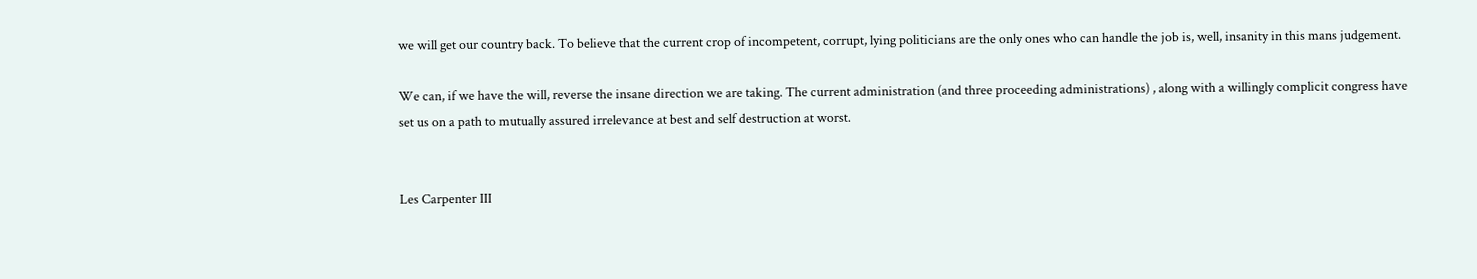we will get our country back. To believe that the current crop of incompetent, corrupt, lying politicians are the only ones who can handle the job is, well, insanity in this mans judgement.

We can, if we have the will, reverse the insane direction we are taking. The current administration (and three proceeding administrations) , along with a willingly complicit congress have set us on a path to mutually assured irrelevance at best and self destruction at worst.


Les Carpenter III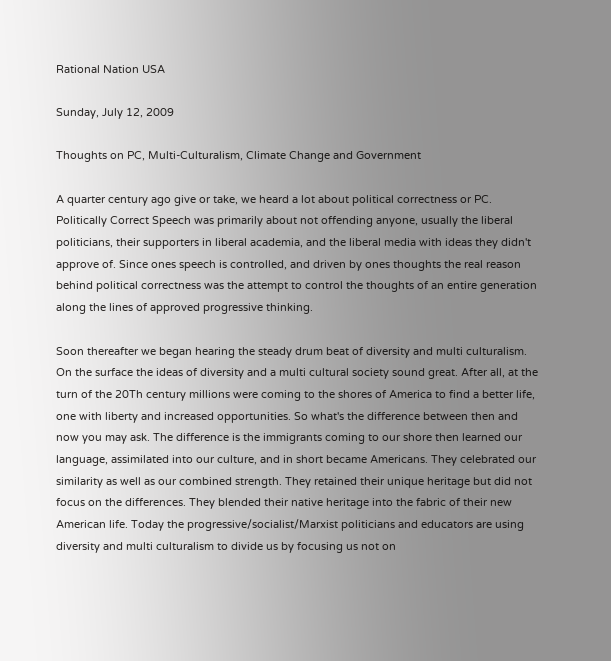Rational Nation USA

Sunday, July 12, 2009

Thoughts on PC, Multi-Culturalism, Climate Change and Government

A quarter century ago give or take, we heard a lot about political correctness or PC. Politically Correct Speech was primarily about not offending anyone, usually the liberal politicians, their supporters in liberal academia, and the liberal media with ideas they didn't approve of. Since ones speech is controlled, and driven by ones thoughts the real reason behind political correctness was the attempt to control the thoughts of an entire generation along the lines of approved progressive thinking.

Soon thereafter we began hearing the steady drum beat of diversity and multi culturalism. On the surface the ideas of diversity and a multi cultural society sound great. After all, at the turn of the 20Th century millions were coming to the shores of America to find a better life, one with liberty and increased opportunities. So what's the difference between then and now you may ask. The difference is the immigrants coming to our shore then learned our language, assimilated into our culture, and in short became Americans. They celebrated our similarity as well as our combined strength. They retained their unique heritage but did not focus on the differences. They blended their native heritage into the fabric of their new American life. Today the progressive/socialist/Marxist politicians and educators are using diversity and multi culturalism to divide us by focusing us not on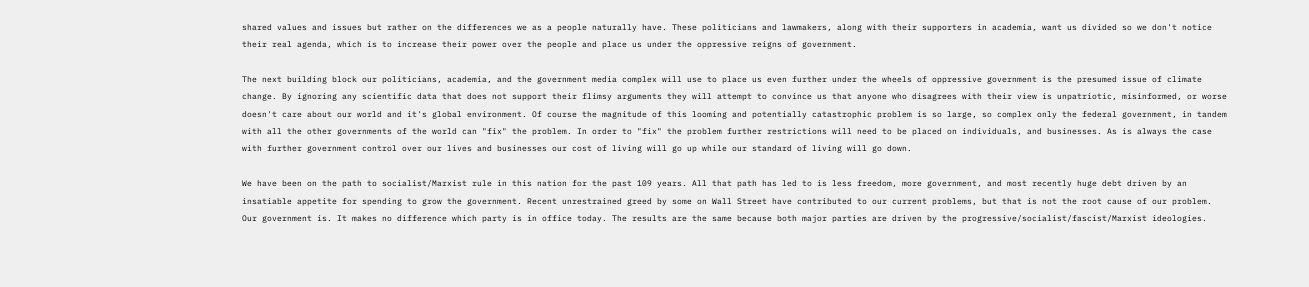shared values and issues but rather on the differences we as a people naturally have. These politicians and lawmakers, along with their supporters in academia, want us divided so we don't notice their real agenda, which is to increase their power over the people and place us under the oppressive reigns of government.

The next building block our politicians, academia, and the government media complex will use to place us even further under the wheels of oppressive government is the presumed issue of climate change. By ignoring any scientific data that does not support their flimsy arguments they will attempt to convince us that anyone who disagrees with their view is unpatriotic, misinformed, or worse doesn't care about our world and it's global environment. Of course the magnitude of this looming and potentially catastrophic problem is so large, so complex only the federal government, in tandem with all the other governments of the world can "fix" the problem. In order to "fix" the problem further restrictions will need to be placed on individuals, and businesses. As is always the case with further government control over our lives and businesses our cost of living will go up while our standard of living will go down.

We have been on the path to socialist/Marxist rule in this nation for the past 109 years. All that path has led to is less freedom, more government, and most recently huge debt driven by an insatiable appetite for spending to grow the government. Recent unrestrained greed by some on Wall Street have contributed to our current problems, but that is not the root cause of our problem. Our government is. It makes no difference which party is in office today. The results are the same because both major parties are driven by the progressive/socialist/fascist/Marxist ideologies.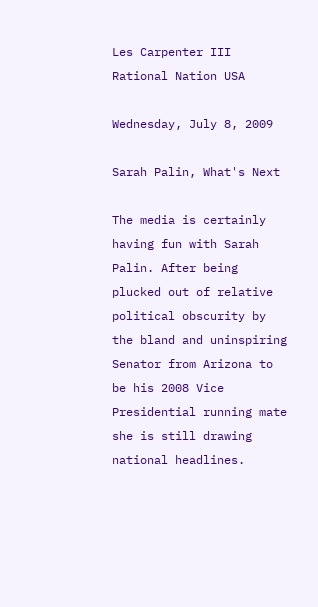Les Carpenter III
Rational Nation USA

Wednesday, July 8, 2009

Sarah Palin, What's Next

The media is certainly having fun with Sarah Palin. After being plucked out of relative political obscurity by the bland and uninspiring Senator from Arizona to be his 2008 Vice Presidential running mate she is still drawing national headlines.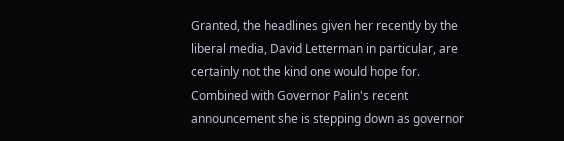Granted, the headlines given her recently by the liberal media, David Letterman in particular, are certainly not the kind one would hope for. Combined with Governor Palin's recent announcement she is stepping down as governor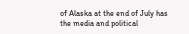of Alaska at the end of July has the media and political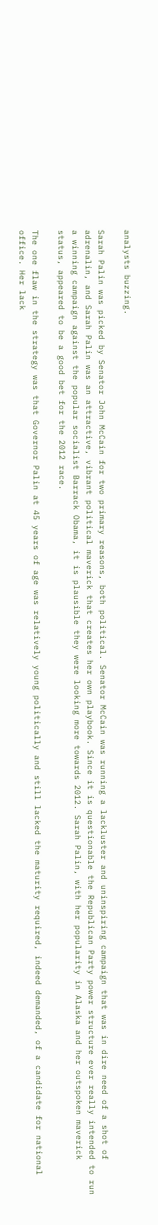analysts buzzing.

Sarah Palin was picked by Senator John McCain for two primary reasons, both political. Senator McCain was running a lackluster and uninspiring campaign that was in dire need of a shot of adrenalin, and Sarah Palin was an attractive, vibrant political maverick that creates her own playbook. Since it is questionable the Republican Party power structure ever really intended to run a winning campaign against the popular socialist Barrack Obama, it is plausible they were looking more towards 2012. Sarah Palin, with her popularity in Alaska and her outspoken maverick status, appeared to be a good bet for the 2012 race.

The one flaw in the strategy was that Governor Palin at 45 years of age was relatively young politically and still lacked the maturity required, indeed demanded, of a candidate for national office. Her lack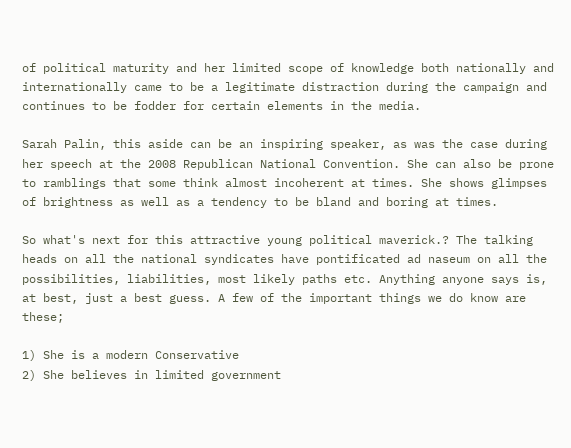of political maturity and her limited scope of knowledge both nationally and internationally came to be a legitimate distraction during the campaign and continues to be fodder for certain elements in the media.

Sarah Palin, this aside can be an inspiring speaker, as was the case during her speech at the 2008 Republican National Convention. She can also be prone to ramblings that some think almost incoherent at times. She shows glimpses of brightness as well as a tendency to be bland and boring at times.

So what's next for this attractive young political maverick.? The talking heads on all the national syndicates have pontificated ad naseum on all the possibilities, liabilities, most likely paths etc. Anything anyone says is, at best, just a best guess. A few of the important things we do know are these;

1) She is a modern Conservative
2) She believes in limited government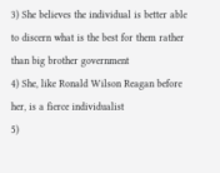3) She believes the individual is better able to discern what is the best for them rather than big brother government
4) She, like Ronald Wilson Reagan before her, is a fierce individualist
5)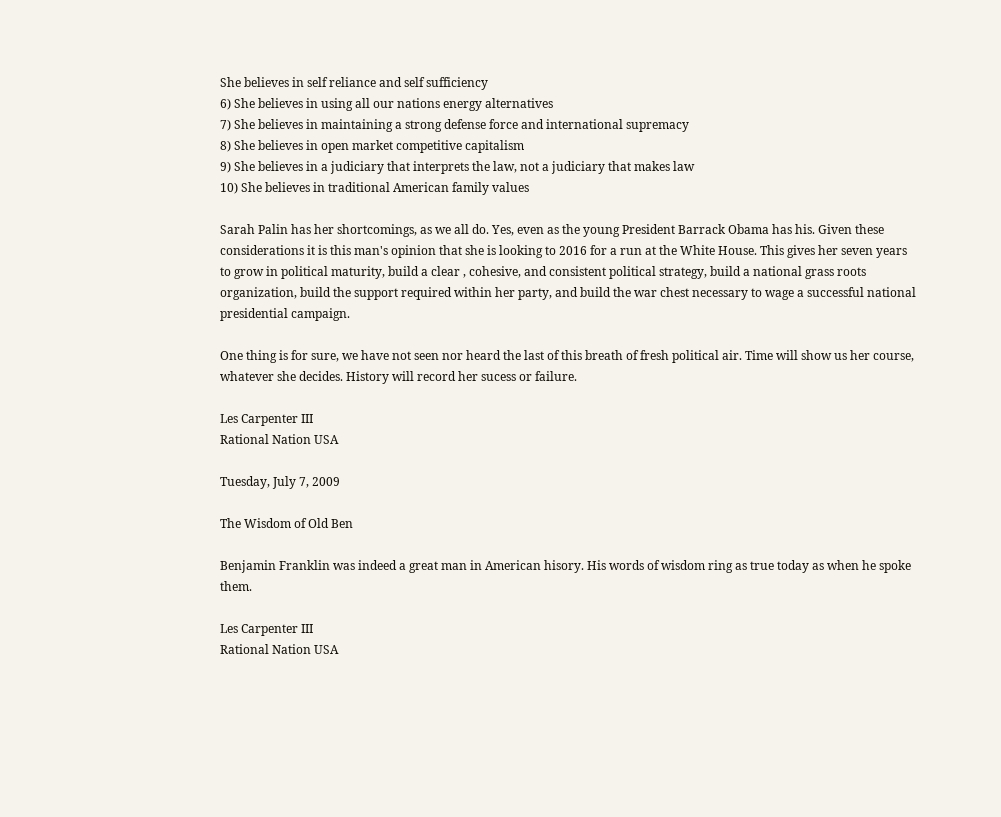She believes in self reliance and self sufficiency
6) She believes in using all our nations energy alternatives
7) She believes in maintaining a strong defense force and international supremacy
8) She believes in open market competitive capitalism
9) She believes in a judiciary that interprets the law, not a judiciary that makes law
10) She believes in traditional American family values

Sarah Palin has her shortcomings, as we all do. Yes, even as the young President Barrack Obama has his. Given these considerations it is this man's opinion that she is looking to 2016 for a run at the White House. This gives her seven years to grow in political maturity, build a clear , cohesive, and consistent political strategy, build a national grass roots organization, build the support required within her party, and build the war chest necessary to wage a successful national presidential campaign.

One thing is for sure, we have not seen nor heard the last of this breath of fresh political air. Time will show us her course, whatever she decides. History will record her sucess or failure.

Les Carpenter III
Rational Nation USA

Tuesday, July 7, 2009

The Wisdom of Old Ben

Benjamin Franklin was indeed a great man in American hisory. His words of wisdom ring as true today as when he spoke them.

Les Carpenter III
Rational Nation USA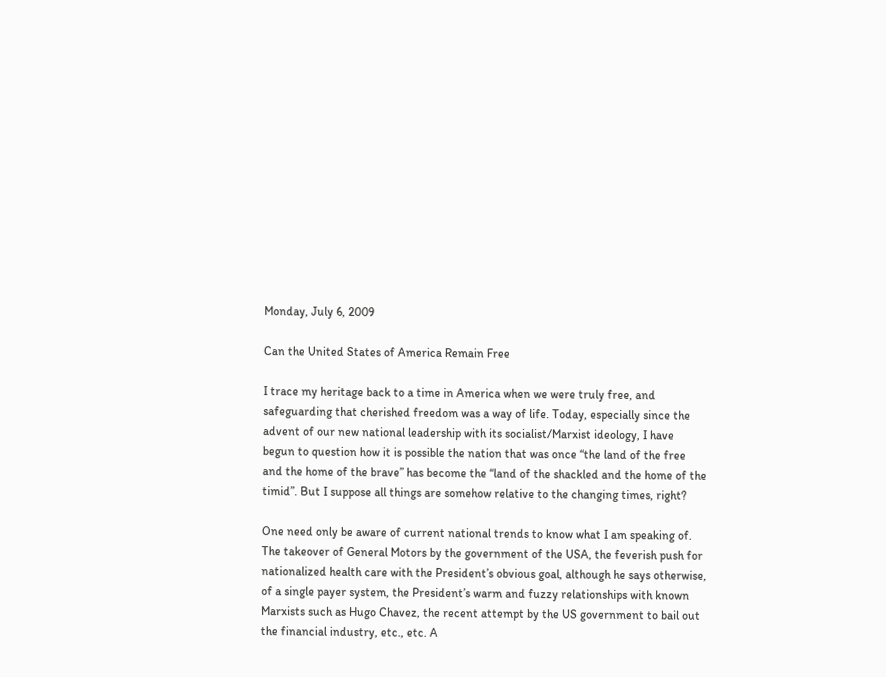Monday, July 6, 2009

Can the United States of America Remain Free

I trace my heritage back to a time in America when we were truly free, and safeguarding that cherished freedom was a way of life. Today, especially since the advent of our new national leadership with its socialist/Marxist ideology, I have begun to question how it is possible the nation that was once “the land of the free and the home of the brave” has become the “land of the shackled and the home of the timid”. But I suppose all things are somehow relative to the changing times, right?

One need only be aware of current national trends to know what I am speaking of. The takeover of General Motors by the government of the USA, the feverish push for nationalized health care with the President’s obvious goal, although he says otherwise, of a single payer system, the President’s warm and fuzzy relationships with known Marxists such as Hugo Chavez, the recent attempt by the US government to bail out the financial industry, etc., etc. A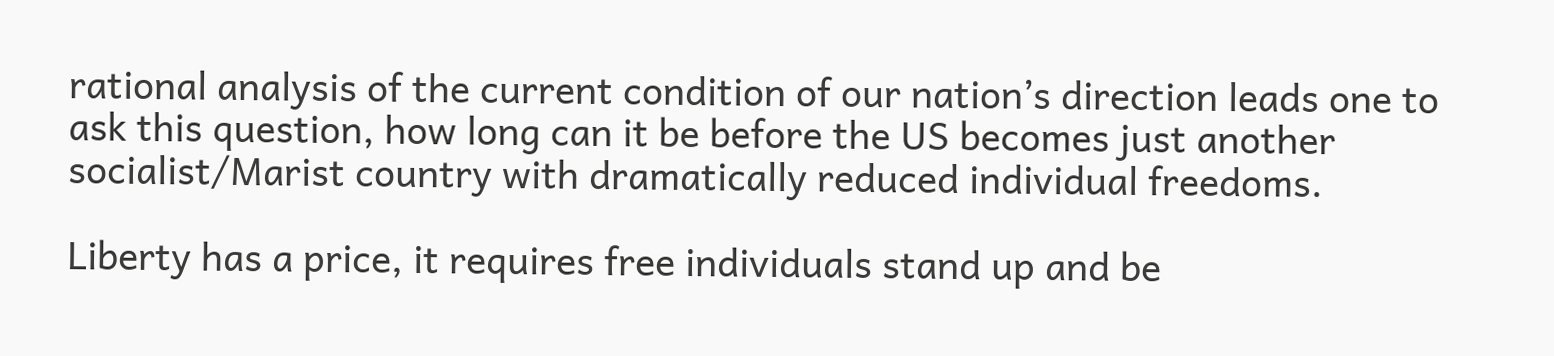rational analysis of the current condition of our nation’s direction leads one to ask this question, how long can it be before the US becomes just another socialist/Marist country with dramatically reduced individual freedoms.

Liberty has a price, it requires free individuals stand up and be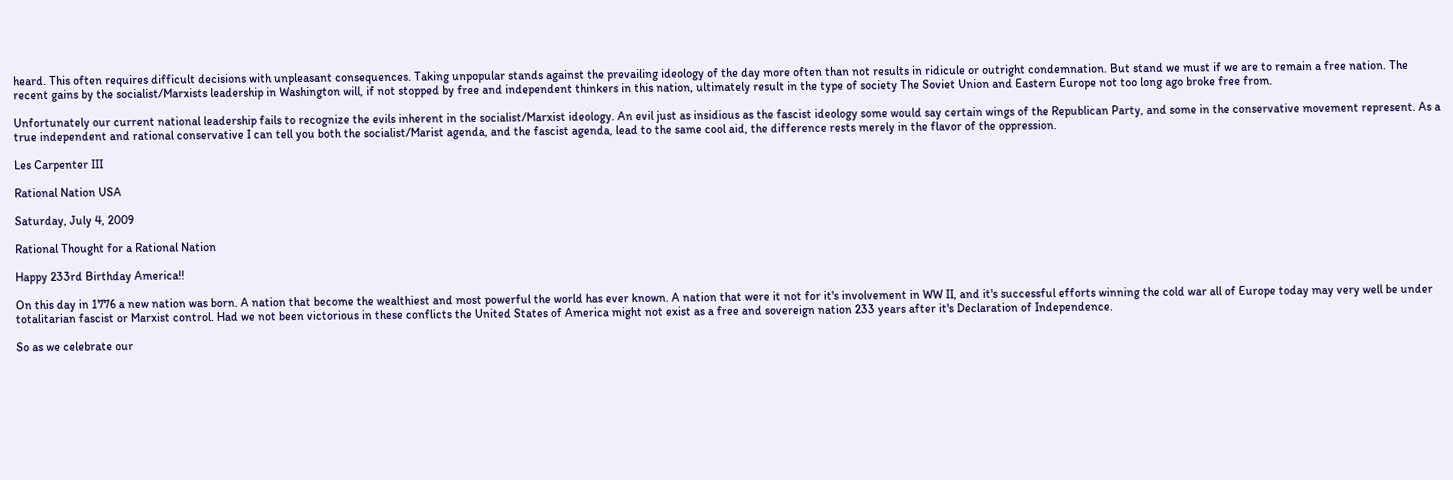heard. This often requires difficult decisions with unpleasant consequences. Taking unpopular stands against the prevailing ideology of the day more often than not results in ridicule or outright condemnation. But stand we must if we are to remain a free nation. The recent gains by the socialist/Marxists leadership in Washington will, if not stopped by free and independent thinkers in this nation, ultimately result in the type of society The Soviet Union and Eastern Europe not too long ago broke free from.

Unfortunately our current national leadership fails to recognize the evils inherent in the socialist/Marxist ideology. An evil just as insidious as the fascist ideology some would say certain wings of the Republican Party, and some in the conservative movement represent. As a true independent and rational conservative I can tell you both the socialist/Marist agenda, and the fascist agenda, lead to the same cool aid, the difference rests merely in the flavor of the oppression.

Les Carpenter III

Rational Nation USA

Saturday, July 4, 2009

Rational Thought for a Rational Nation

Happy 233rd Birthday America!!

On this day in 1776 a new nation was born. A nation that become the wealthiest and most powerful the world has ever known. A nation that were it not for it's involvement in WW II, and it's successful efforts winning the cold war all of Europe today may very well be under totalitarian fascist or Marxist control. Had we not been victorious in these conflicts the United States of America might not exist as a free and sovereign nation 233 years after it's Declaration of Independence.

So as we celebrate our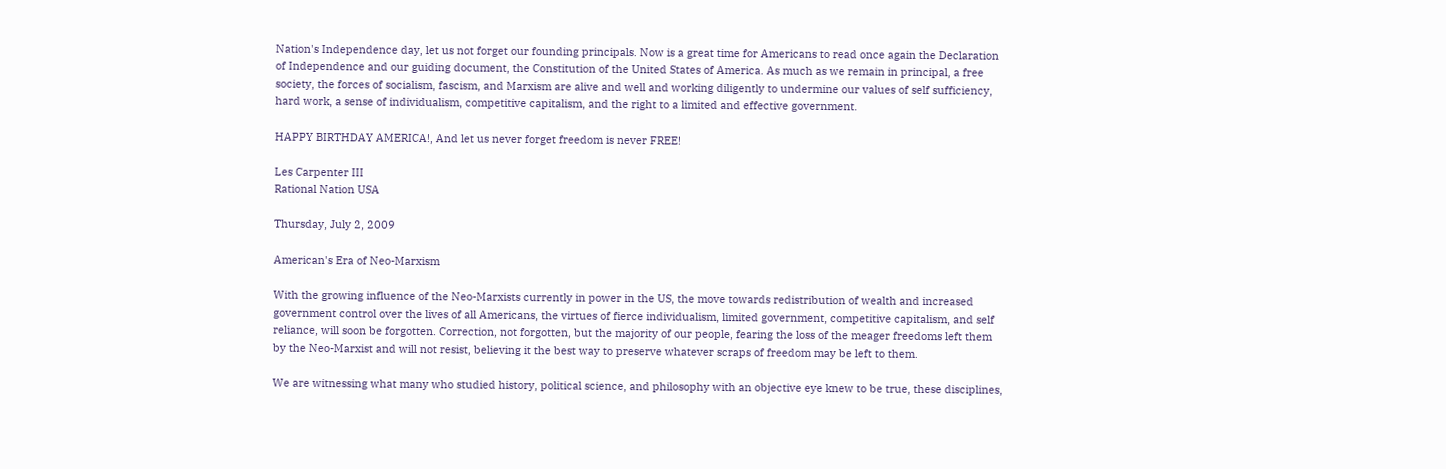Nation's Independence day, let us not forget our founding principals. Now is a great time for Americans to read once again the Declaration of Independence and our guiding document, the Constitution of the United States of America. As much as we remain in principal, a free society, the forces of socialism, fascism, and Marxism are alive and well and working diligently to undermine our values of self sufficiency, hard work, a sense of individualism, competitive capitalism, and the right to a limited and effective government.

HAPPY BIRTHDAY AMERICA!, And let us never forget freedom is never FREE!

Les Carpenter III
Rational Nation USA

Thursday, July 2, 2009

American's Era of Neo-Marxism

With the growing influence of the Neo-Marxists currently in power in the US, the move towards redistribution of wealth and increased government control over the lives of all Americans, the virtues of fierce individualism, limited government, competitive capitalism, and self reliance, will soon be forgotten. Correction, not forgotten, but the majority of our people, fearing the loss of the meager freedoms left them by the Neo-Marxist and will not resist, believing it the best way to preserve whatever scraps of freedom may be left to them.

We are witnessing what many who studied history, political science, and philosophy with an objective eye knew to be true, these disciplines,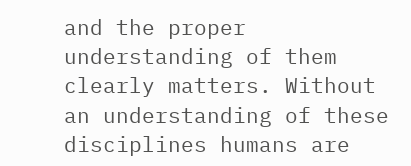and the proper understanding of them clearly matters. Without an understanding of these disciplines humans are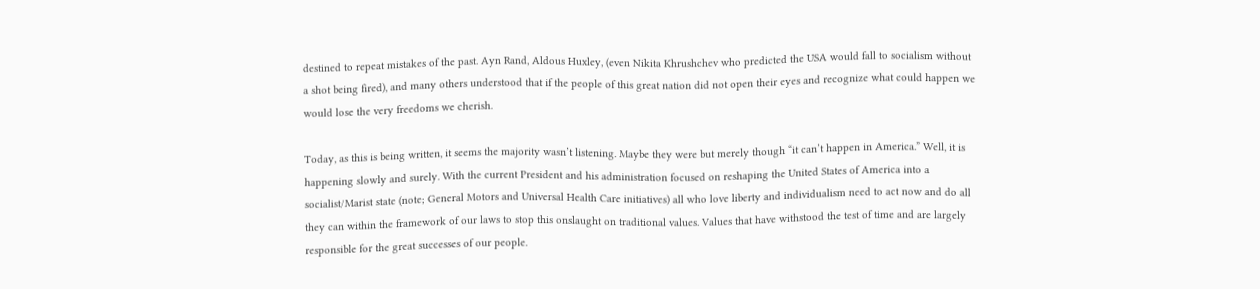destined to repeat mistakes of the past. Ayn Rand, Aldous Huxley, (even Nikita Khrushchev who predicted the USA would fall to socialism without a shot being fired), and many others understood that if the people of this great nation did not open their eyes and recognize what could happen we would lose the very freedoms we cherish.

Today, as this is being written, it seems the majority wasn’t listening. Maybe they were but merely though “it can’t happen in America.” Well, it is happening slowly and surely. With the current President and his administration focused on reshaping the United States of America into a socialist/Marist state (note; General Motors and Universal Health Care initiatives) all who love liberty and individualism need to act now and do all they can within the framework of our laws to stop this onslaught on traditional values. Values that have withstood the test of time and are largely responsible for the great successes of our people.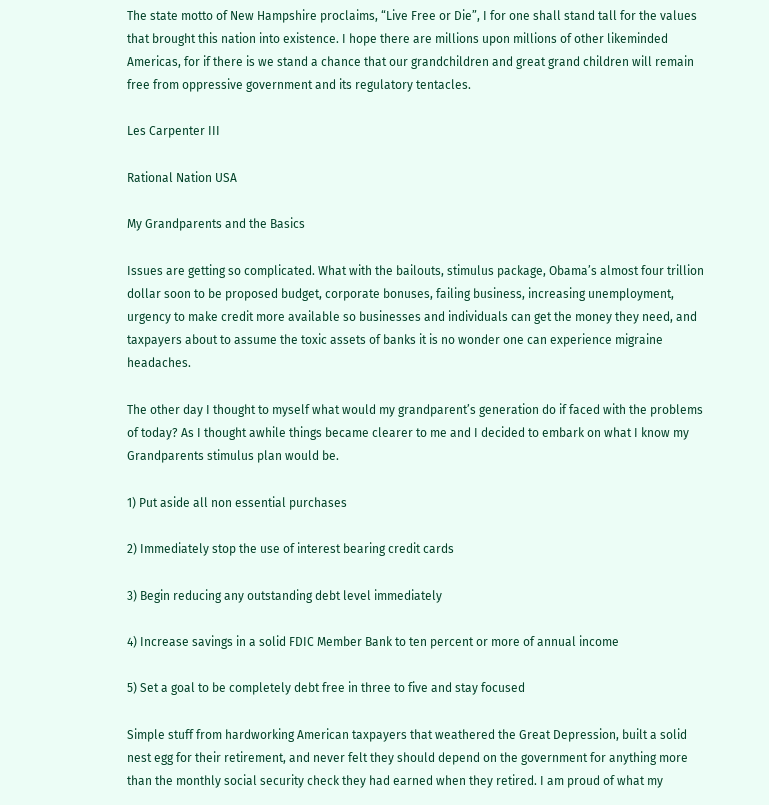The state motto of New Hampshire proclaims, “Live Free or Die”, I for one shall stand tall for the values that brought this nation into existence. I hope there are millions upon millions of other likeminded Americas, for if there is we stand a chance that our grandchildren and great grand children will remain free from oppressive government and its regulatory tentacles.

Les Carpenter III

Rational Nation USA

My Grandparents and the Basics

Issues are getting so complicated. What with the bailouts, stimulus package, Obama’s almost four trillion dollar soon to be proposed budget, corporate bonuses, failing business, increasing unemployment, urgency to make credit more available so businesses and individuals can get the money they need, and taxpayers about to assume the toxic assets of banks it is no wonder one can experience migraine headaches.

The other day I thought to myself what would my grandparent’s generation do if faced with the problems of today? As I thought awhile things became clearer to me and I decided to embark on what I know my Grandparents stimulus plan would be.

1) Put aside all non essential purchases

2) Immediately stop the use of interest bearing credit cards

3) Begin reducing any outstanding debt level immediately

4) Increase savings in a solid FDIC Member Bank to ten percent or more of annual income

5) Set a goal to be completely debt free in three to five and stay focused

Simple stuff from hardworking American taxpayers that weathered the Great Depression, built a solid nest egg for their retirement, and never felt they should depend on the government for anything more than the monthly social security check they had earned when they retired. I am proud of what my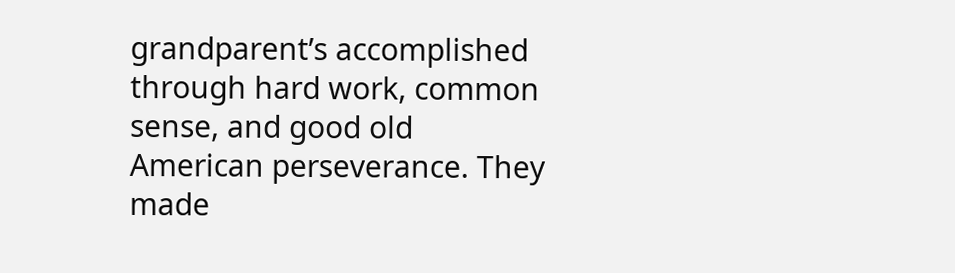grandparent’s accomplished through hard work, common sense, and good old American perseverance. They made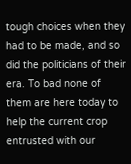tough choices when they had to be made, and so did the politicians of their era. To bad none of them are here today to help the current crop entrusted with our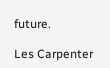future.

Les Carpenter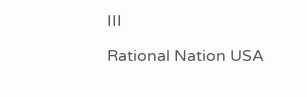III

Rational Nation USA